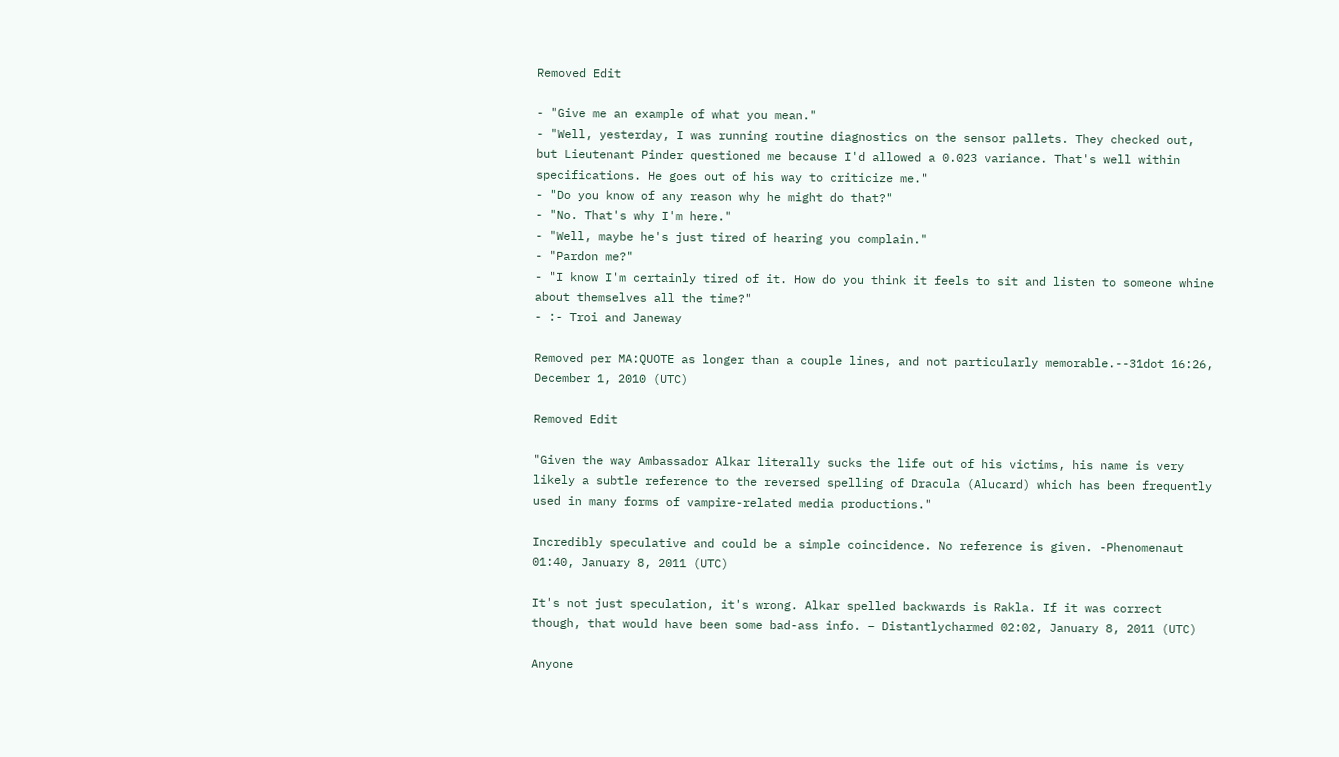Removed Edit

- "Give me an example of what you mean."
- "Well, yesterday, I was running routine diagnostics on the sensor pallets. They checked out, but Lieutenant Pinder questioned me because I'd allowed a 0.023 variance. That's well within specifications. He goes out of his way to criticize me."
- "Do you know of any reason why he might do that?"
- "No. That's why I'm here."
- "Well, maybe he's just tired of hearing you complain."
- "Pardon me?"
- "I know I'm certainly tired of it. How do you think it feels to sit and listen to someone whine about themselves all the time?"
- :- Troi and Janeway

Removed per MA:QUOTE as longer than a couple lines, and not particularly memorable.--31dot 16:26, December 1, 2010 (UTC)

Removed Edit

"Given the way Ambassador Alkar literally sucks the life out of his victims, his name is very likely a subtle reference to the reversed spelling of Dracula (Alucard) which has been frequently used in many forms of vampire-related media productions."

Incredibly speculative and could be a simple coincidence. No reference is given. -Phenomenaut 01:40, January 8, 2011 (UTC)

It's not just speculation, it's wrong. Alkar spelled backwards is Rakla. If it was correct though, that would have been some bad-ass info. – Distantlycharmed 02:02, January 8, 2011 (UTC)

Anyone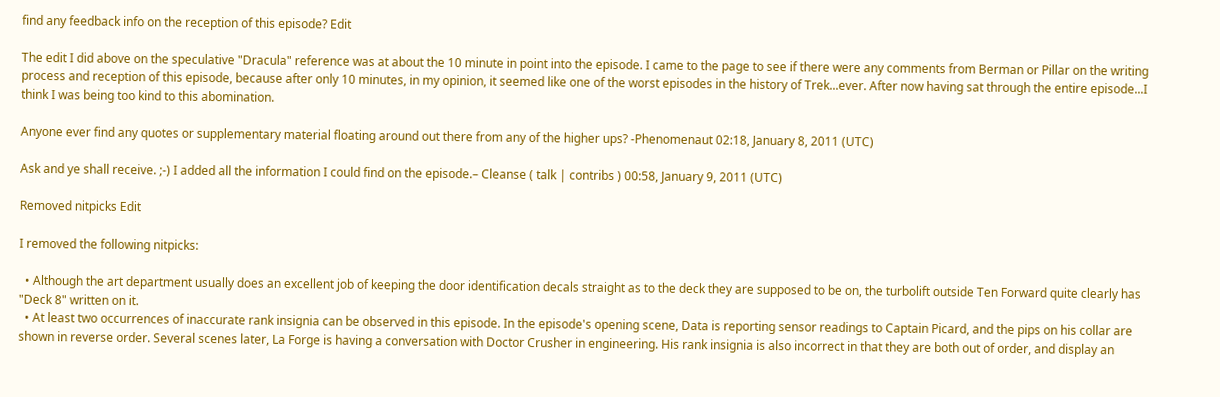find any feedback info on the reception of this episode? Edit

The edit I did above on the speculative "Dracula" reference was at about the 10 minute in point into the episode. I came to the page to see if there were any comments from Berman or Pillar on the writing process and reception of this episode, because after only 10 minutes, in my opinion, it seemed like one of the worst episodes in the history of Trek...ever. After now having sat through the entire episode...I think I was being too kind to this abomination.

Anyone ever find any quotes or supplementary material floating around out there from any of the higher ups? -Phenomenaut 02:18, January 8, 2011 (UTC)

Ask and ye shall receive. ;-) I added all the information I could find on the episode.– Cleanse ( talk | contribs ) 00:58, January 9, 2011 (UTC)

Removed nitpicks Edit

I removed the following nitpicks:

  • Although the art department usually does an excellent job of keeping the door identification decals straight as to the deck they are supposed to be on, the turbolift outside Ten Forward quite clearly has "Deck 8" written on it.
  • At least two occurrences of inaccurate rank insignia can be observed in this episode. In the episode's opening scene, Data is reporting sensor readings to Captain Picard, and the pips on his collar are shown in reverse order. Several scenes later, La Forge is having a conversation with Doctor Crusher in engineering. His rank insignia is also incorrect in that they are both out of order, and display an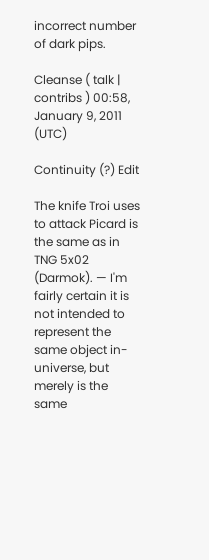incorrect number of dark pips.

Cleanse ( talk | contribs ) 00:58, January 9, 2011 (UTC)

Continuity (?) Edit

The knife Troi uses to attack Picard is the same as in TNG 5x02 (Darmok). — I'm fairly certain it is not intended to represent the same object in-universe, but merely is the same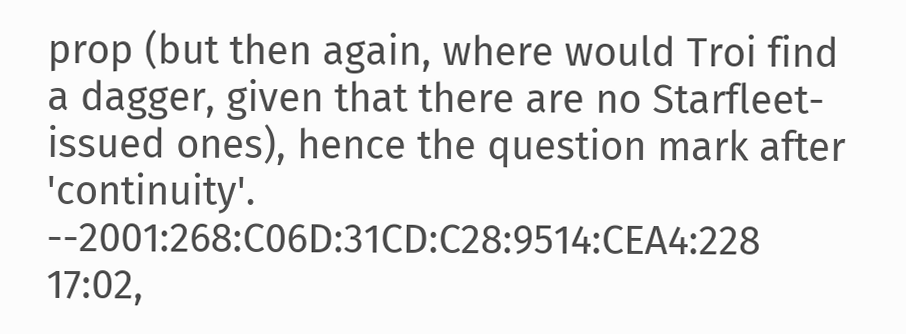prop (but then again, where would Troi find a dagger, given that there are no Starfleet-issued ones), hence the question mark after 'continuity'. --2001:268:C06D:31CD:C28:9514:CEA4:228 17:02,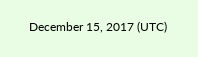December 15, 2017 (UTC)